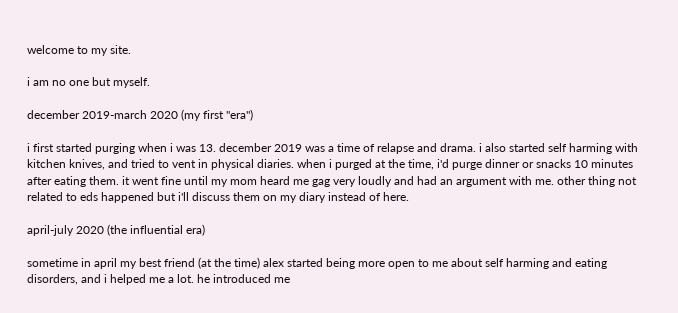welcome to my site.

i am no one but myself.

december 2019-march 2020 (my first "era")

i first started purging when i was 13. december 2019 was a time of relapse and drama. i also started self harming with kitchen knives, and tried to vent in physical diaries. when i purged at the time, i'd purge dinner or snacks 10 minutes after eating them. it went fine until my mom heard me gag very loudly and had an argument with me. other thing not related to eds happened but i'll discuss them on my diary instead of here.

april-july 2020 (the influential era)

sometime in april my best friend (at the time) alex started being more open to me about self harming and eating disorders, and i helped me a lot. he introduced me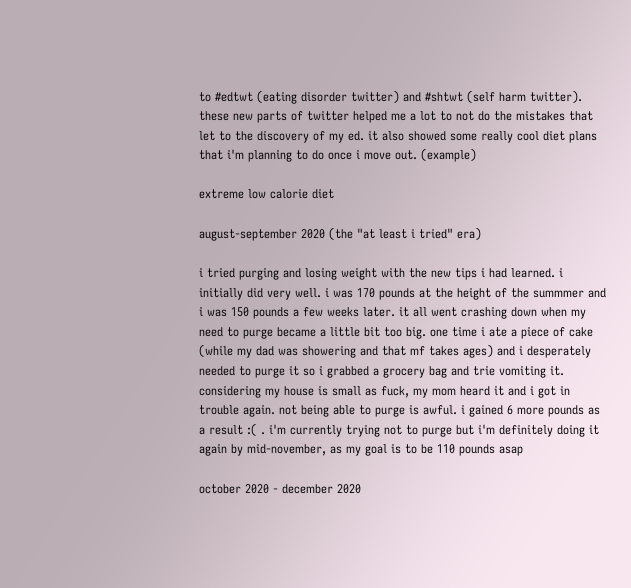to #edtwt (eating disorder twitter) and #shtwt (self harm twitter). these new parts of twitter helped me a lot to not do the mistakes that let to the discovery of my ed. it also showed some really cool diet plans that i'm planning to do once i move out. (example)

extreme low calorie diet

august-september 2020 (the "at least i tried" era)

i tried purging and losing weight with the new tips i had learned. i initially did very well. i was 170 pounds at the height of the summmer and i was 150 pounds a few weeks later. it all went crashing down when my need to purge became a little bit too big. one time i ate a piece of cake (while my dad was showering and that mf takes ages) and i desperately needed to purge it so i grabbed a grocery bag and trie vomiting it. considering my house is small as fuck, my mom heard it and i got in trouble again. not being able to purge is awful. i gained 6 more pounds as a result :( . i'm currently trying not to purge but i'm definitely doing it again by mid-november, as my goal is to be 110 pounds asap

october 2020 - december 2020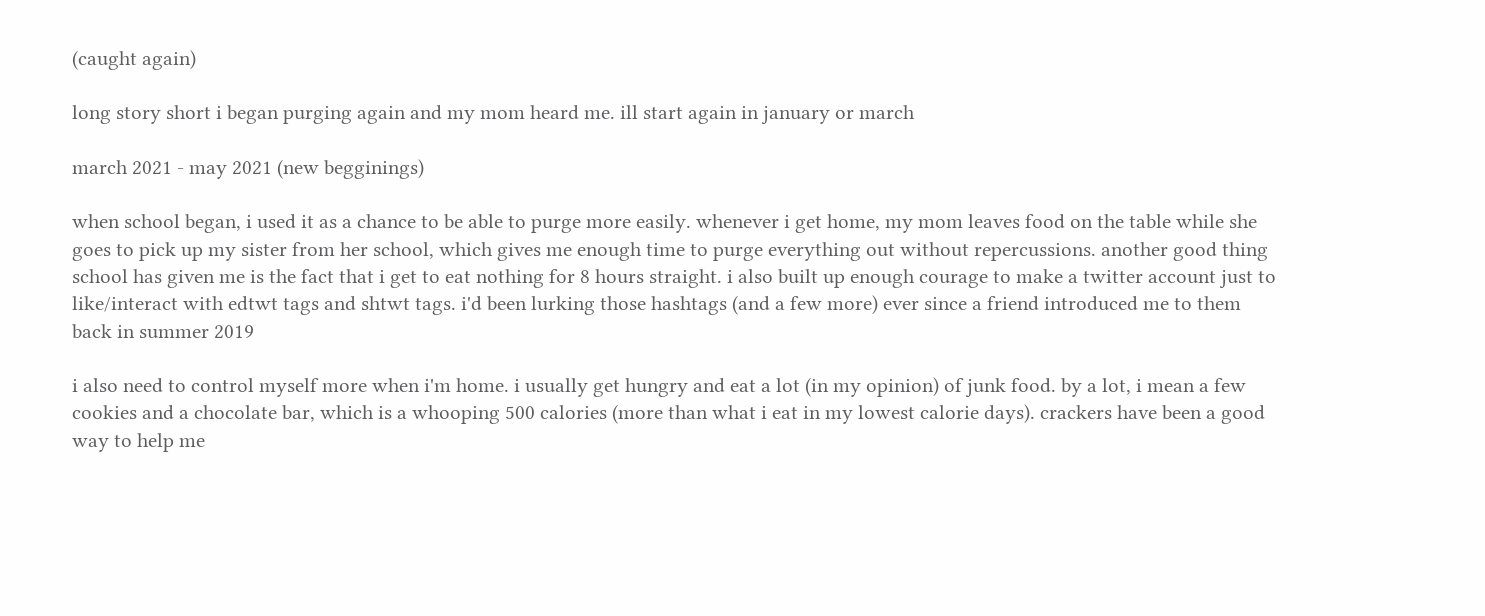(caught again)

long story short i began purging again and my mom heard me. ill start again in january or march

march 2021 - may 2021 (new begginings)

when school began, i used it as a chance to be able to purge more easily. whenever i get home, my mom leaves food on the table while she goes to pick up my sister from her school, which gives me enough time to purge everything out without repercussions. another good thing school has given me is the fact that i get to eat nothing for 8 hours straight. i also built up enough courage to make a twitter account just to like/interact with edtwt tags and shtwt tags. i'd been lurking those hashtags (and a few more) ever since a friend introduced me to them back in summer 2019

i also need to control myself more when i'm home. i usually get hungry and eat a lot (in my opinion) of junk food. by a lot, i mean a few cookies and a chocolate bar, which is a whooping 500 calories (more than what i eat in my lowest calorie days). crackers have been a good way to help me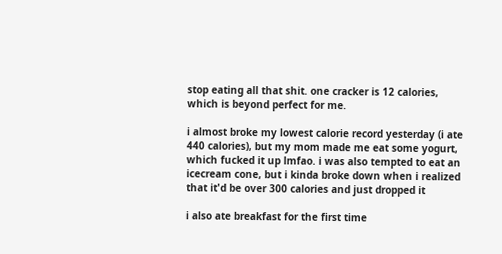stop eating all that shit. one cracker is 12 calories, which is beyond perfect for me.

i almost broke my lowest calorie record yesterday (i ate 440 calories), but my mom made me eat some yogurt, which fucked it up lmfao. i was also tempted to eat an icecream cone, but i kinda broke down when i realized that it'd be over 300 calories and just dropped it

i also ate breakfast for the first time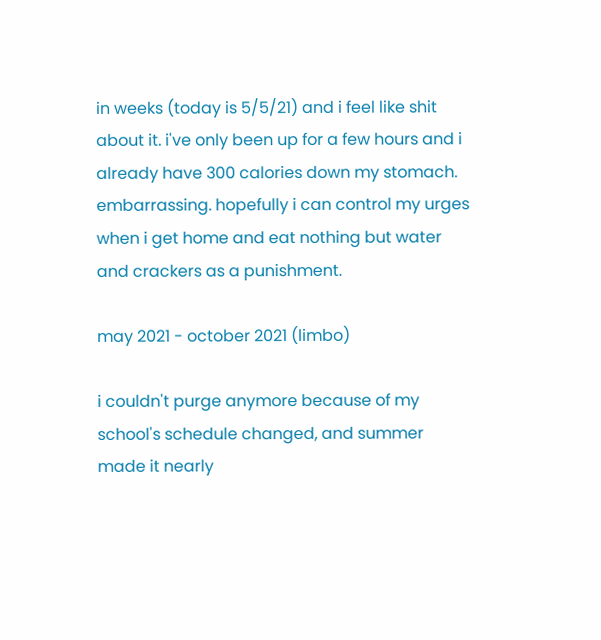in weeks (today is 5/5/21) and i feel like shit about it. i've only been up for a few hours and i already have 300 calories down my stomach. embarrassing. hopefully i can control my urges when i get home and eat nothing but water and crackers as a punishment.

may 2021 - october 2021 (limbo)

i couldn't purge anymore because of my school's schedule changed, and summer made it nearly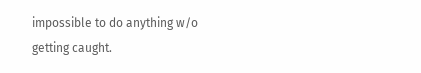impossible to do anything w/o getting caught.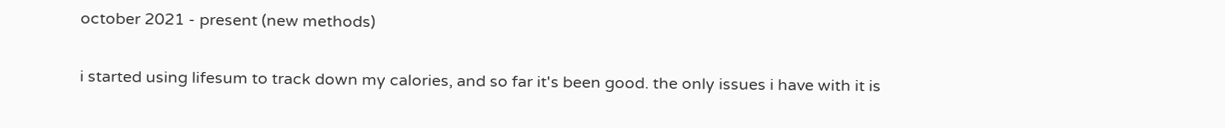october 2021 - present (new methods)

i started using lifesum to track down my calories, and so far it's been good. the only issues i have with it is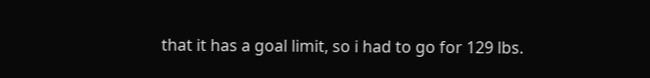that it has a goal limit, so i had to go for 129 lbs.